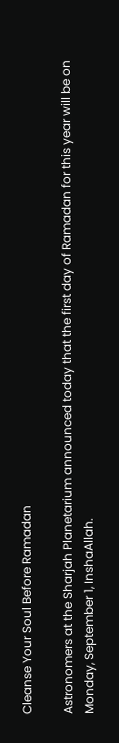Cleanse Your Soul Before Ramadan

Astronomers at the Sharjah Planetarium announced today that the first day of Ramadan for this year will be on Monday, September 1, InshaAllah.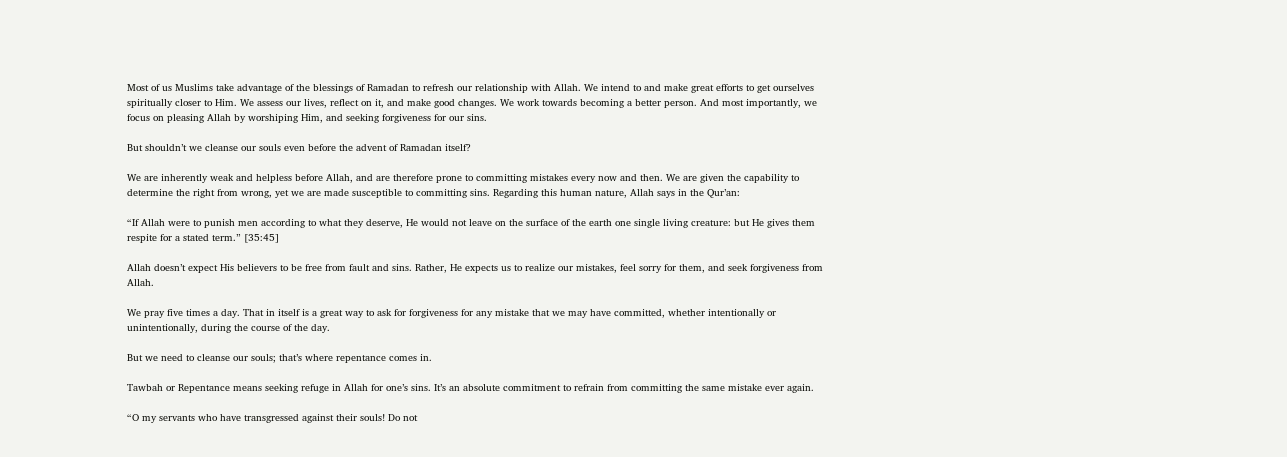Most of us Muslims take advantage of the blessings of Ramadan to refresh our relationship with Allah. We intend to and make great efforts to get ourselves spiritually closer to Him. We assess our lives, reflect on it, and make good changes. We work towards becoming a better person. And most importantly, we focus on pleasing Allah by worshiping Him, and seeking forgiveness for our sins.

But shouldn’t we cleanse our souls even before the advent of Ramadan itself?

We are inherently weak and helpless before Allah, and are therefore prone to committing mistakes every now and then. We are given the capability to determine the right from wrong, yet we are made susceptible to committing sins. Regarding this human nature, Allah says in the Qur’an:

“If Allah were to punish men according to what they deserve, He would not leave on the surface of the earth one single living creature: but He gives them respite for a stated term.” [35:45]

Allah doesn’t expect His believers to be free from fault and sins. Rather, He expects us to realize our mistakes, feel sorry for them, and seek forgiveness from Allah.

We pray five times a day. That in itself is a great way to ask for forgiveness for any mistake that we may have committed, whether intentionally or unintentionally, during the course of the day.

But we need to cleanse our souls; that’s where repentance comes in.

Tawbah or Repentance means seeking refuge in Allah for one’s sins. It’s an absolute commitment to refrain from committing the same mistake ever again.

“O my servants who have transgressed against their souls! Do not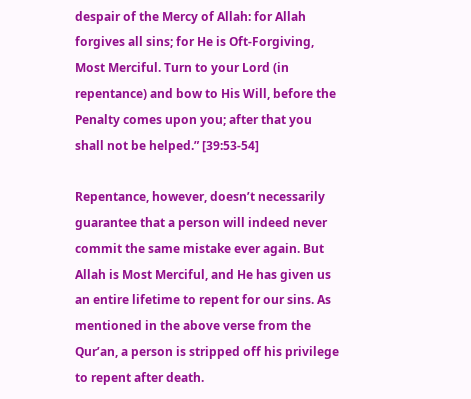despair of the Mercy of Allah: for Allah forgives all sins; for He is Oft-Forgiving, Most Merciful. Turn to your Lord (in repentance) and bow to His Will, before the Penalty comes upon you; after that you shall not be helped.” [39:53-54]

Repentance, however, doesn’t necessarily guarantee that a person will indeed never commit the same mistake ever again. But Allah is Most Merciful, and He has given us an entire lifetime to repent for our sins. As mentioned in the above verse from the Qur’an, a person is stripped off his privilege to repent after death.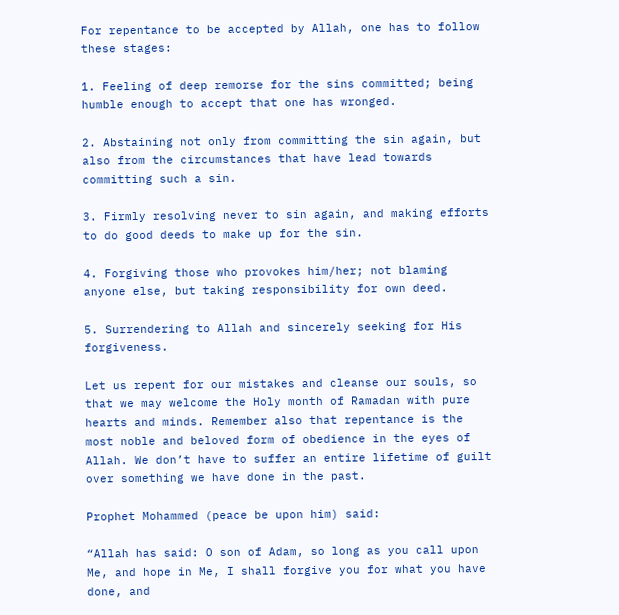For repentance to be accepted by Allah, one has to follow these stages:

1. Feeling of deep remorse for the sins committed; being humble enough to accept that one has wronged.

2. Abstaining not only from committing the sin again, but also from the circumstances that have lead towards committing such a sin.

3. Firmly resolving never to sin again, and making efforts to do good deeds to make up for the sin.

4. Forgiving those who provokes him/her; not blaming anyone else, but taking responsibility for own deed.

5. Surrendering to Allah and sincerely seeking for His forgiveness.

Let us repent for our mistakes and cleanse our souls, so that we may welcome the Holy month of Ramadan with pure hearts and minds. Remember also that repentance is the most noble and beloved form of obedience in the eyes of Allah. We don’t have to suffer an entire lifetime of guilt over something we have done in the past.

Prophet Mohammed (peace be upon him) said:

“Allah has said: O son of Adam, so long as you call upon Me, and hope in Me, I shall forgive you for what you have done, and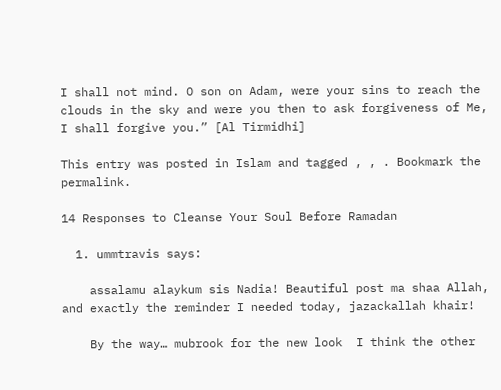I shall not mind. O son on Adam, were your sins to reach the clouds in the sky and were you then to ask forgiveness of Me, I shall forgive you.” [Al Tirmidhi]

This entry was posted in Islam and tagged , , . Bookmark the permalink.

14 Responses to Cleanse Your Soul Before Ramadan

  1. ummtravis says:

    assalamu alaykum sis Nadia! Beautiful post ma shaa Allah, and exactly the reminder I needed today, jazackallah khair!

    By the way… mubrook for the new look  I think the other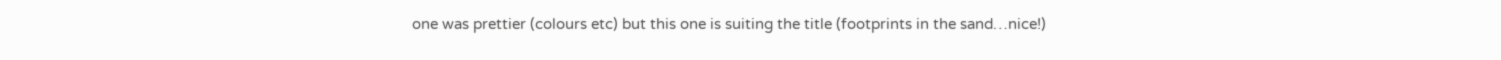one was prettier (colours etc) but this one is suiting the title (footprints in the sand…nice!)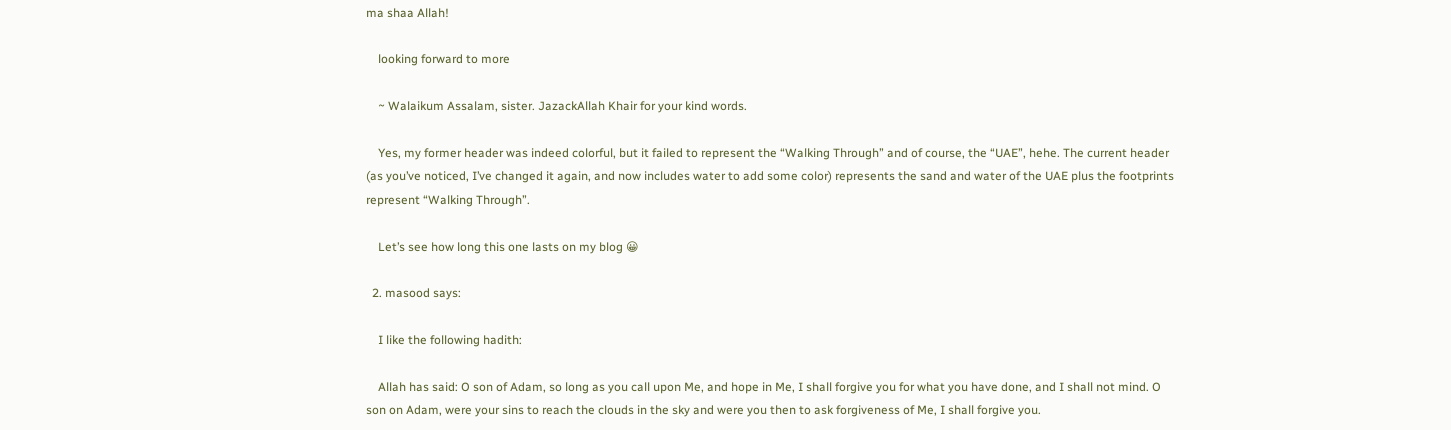ma shaa Allah!

    looking forward to more

    ~ Walaikum Assalam, sister. JazackAllah Khair for your kind words.

    Yes, my former header was indeed colorful, but it failed to represent the “Walking Through” and of course, the “UAE”, hehe. The current header (as you’ve noticed, I’ve changed it again, and now includes water to add some color) represents the sand and water of the UAE plus the footprints represent “Walking Through”.

    Let’s see how long this one lasts on my blog 😀

  2. masood says:

    I like the following hadith:

    Allah has said: O son of Adam, so long as you call upon Me, and hope in Me, I shall forgive you for what you have done, and I shall not mind. O son on Adam, were your sins to reach the clouds in the sky and were you then to ask forgiveness of Me, I shall forgive you.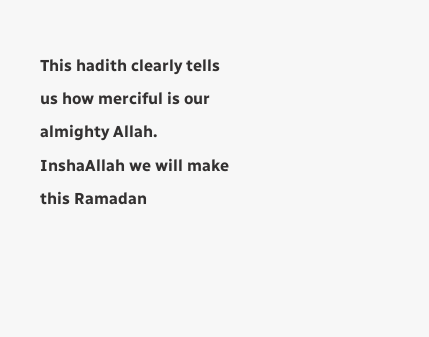This hadith clearly tells us how merciful is our almighty Allah. InshaAllah we will make this Ramadan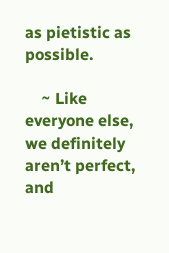as pietistic as possible.

    ~ Like everyone else, we definitely aren’t perfect, and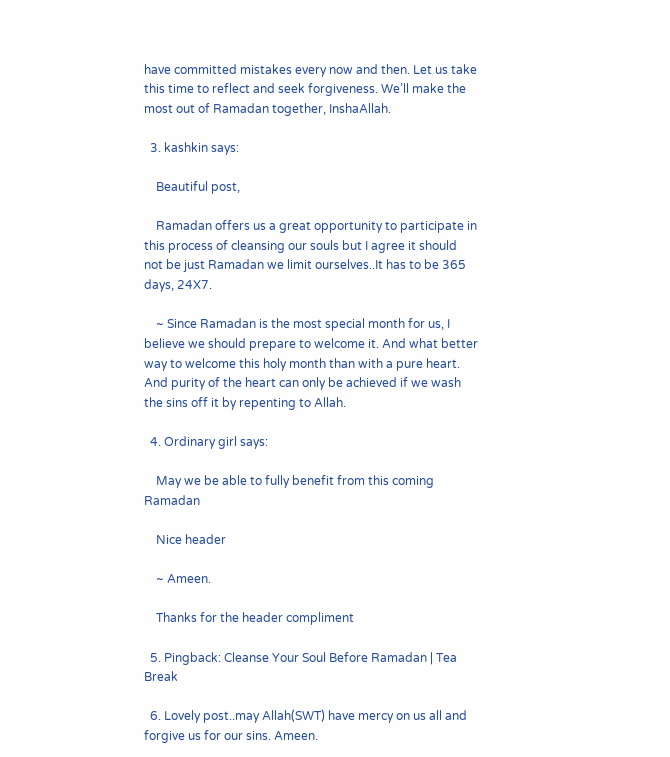have committed mistakes every now and then. Let us take this time to reflect and seek forgiveness. We’ll make the most out of Ramadan together, InshaAllah.

  3. kashkin says:

    Beautiful post,

    Ramadan offers us a great opportunity to participate in this process of cleansing our souls but I agree it should not be just Ramadan we limit ourselves..It has to be 365 days, 24X7.

    ~ Since Ramadan is the most special month for us, I believe we should prepare to welcome it. And what better way to welcome this holy month than with a pure heart. And purity of the heart can only be achieved if we wash the sins off it by repenting to Allah.

  4. Ordinary girl says:

    May we be able to fully benefit from this coming Ramadan

    Nice header

    ~ Ameen.

    Thanks for the header compliment

  5. Pingback: Cleanse Your Soul Before Ramadan | Tea Break

  6. Lovely post..may Allah(SWT) have mercy on us all and forgive us for our sins. Ameen.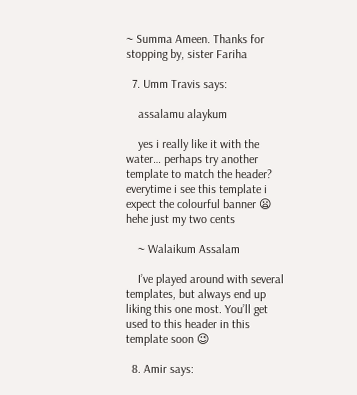~ Summa Ameen. Thanks for stopping by, sister Fariha

  7. Umm Travis says:

    assalamu alaykum

    yes i really like it with the water… perhaps try another template to match the header? everytime i see this template i expect the colourful banner 😦 hehe just my two cents

    ~ Walaikum Assalam

    I’ve played around with several templates, but always end up liking this one most. You’ll get used to this header in this template soon 😉

  8. Amir says: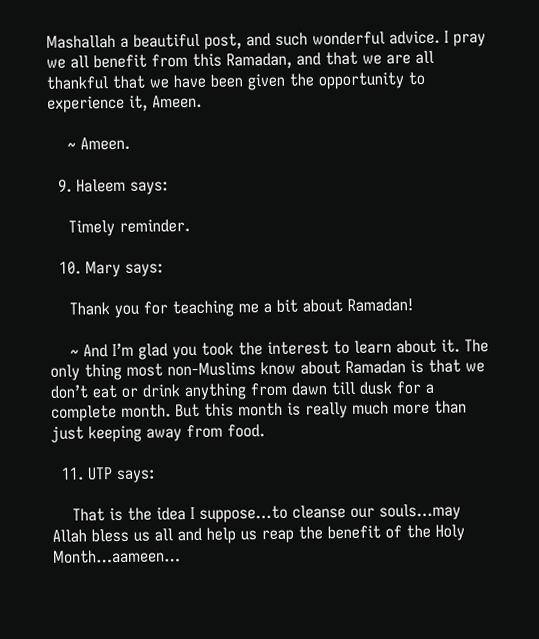Mashallah a beautiful post, and such wonderful advice. I pray we all benefit from this Ramadan, and that we are all thankful that we have been given the opportunity to experience it, Ameen.

    ~ Ameen.

  9. Haleem says:

    Timely reminder.

  10. Mary says:

    Thank you for teaching me a bit about Ramadan!

    ~ And I’m glad you took the interest to learn about it. The only thing most non-Muslims know about Ramadan is that we don’t eat or drink anything from dawn till dusk for a complete month. But this month is really much more than just keeping away from food.

  11. UTP says:

    That is the idea I suppose…to cleanse our souls…may Allah bless us all and help us reap the benefit of the Holy Month…aameen…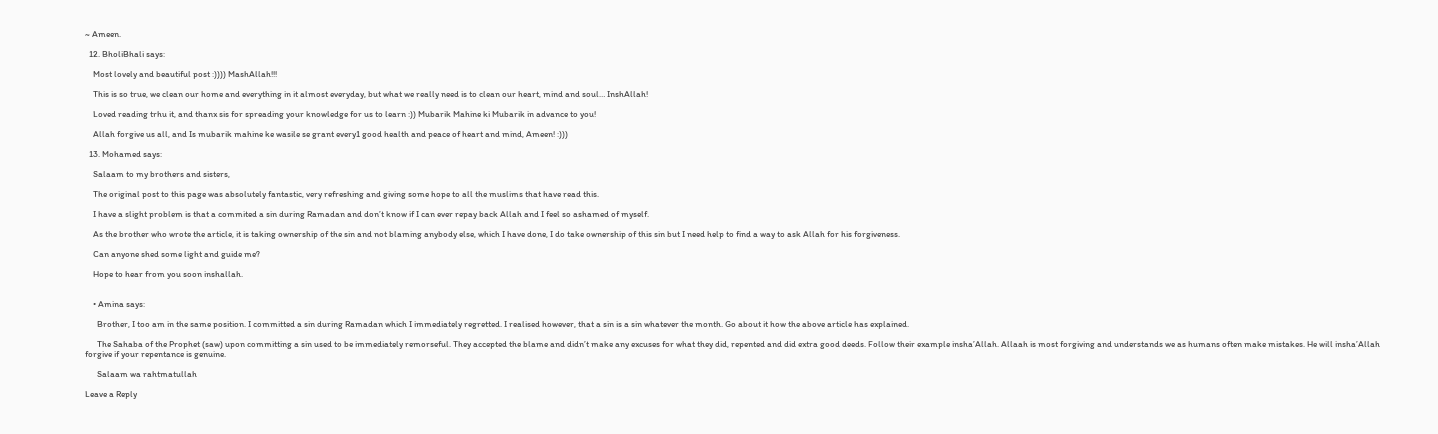~ Ameen.

  12. BholiBhali says:

    Most lovely and beautiful post :)))) MashAllah!!!

    This is so true, we clean our home and everything in it almost everyday, but what we really need is to clean our heart, mind and soul… InshAllah!

    Loved reading trhu it, and thanx sis for spreading your knowledge for us to learn :)) Mubarik Mahine ki Mubarik in advance to you!

    Allah forgive us all, and Is mubarik mahine ke wasile se grant every1 good health and peace of heart and mind, Ameen! :)))

  13. Mohamed says:

    Salaam to my brothers and sisters,

    The original post to this page was absolutely fantastic, very refreshing and giving some hope to all the muslims that have read this.

    I have a slight problem is that a commited a sin during Ramadan and don’t know if I can ever repay back Allah and I feel so ashamed of myself.

    As the brother who wrote the article, it is taking ownership of the sin and not blaming anybody else, which I have done, I do take ownership of this sin but I need help to find a way to ask Allah for his forgiveness.

    Can anyone shed some light and guide me?

    Hope to hear from you soon inshallah.


    • Amina says:

      Brother, I too am in the same position. I committed a sin during Ramadan which I immediately regretted. I realised however, that a sin is a sin whatever the month. Go about it how the above article has explained.

      The Sahaba of the Prophet (saw) upon committing a sin used to be immediately remorseful. They accepted the blame and didn’t make any excuses for what they did, repented and did extra good deeds. Follow their example insha’Allah. Allaah is most forgiving and understands we as humans often make mistakes. He will insha’Allah forgive if your repentance is genuine.

      Salaam wa rahtmatullah

Leave a Reply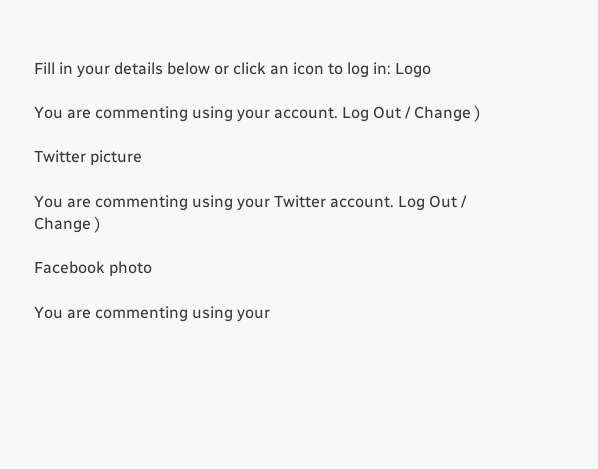Fill in your details below or click an icon to log in: Logo

You are commenting using your account. Log Out / Change )

Twitter picture

You are commenting using your Twitter account. Log Out / Change )

Facebook photo

You are commenting using your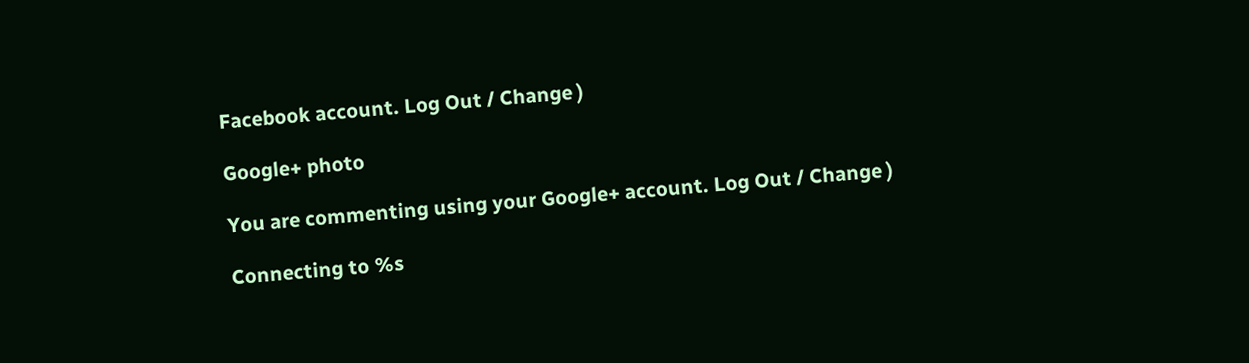Facebook account. Log Out / Change )

Google+ photo

You are commenting using your Google+ account. Log Out / Change )

Connecting to %s